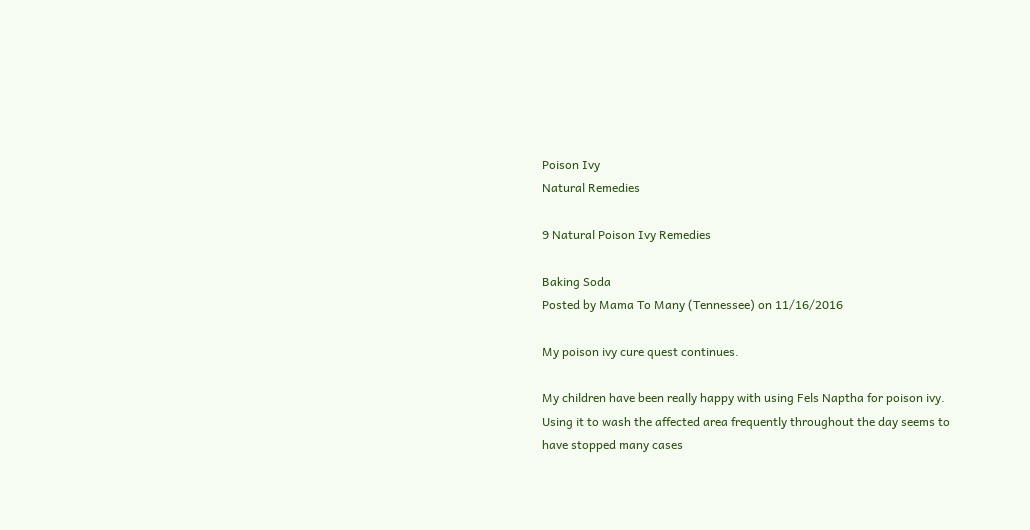Poison Ivy
Natural Remedies

9 Natural Poison Ivy Remedies

Baking Soda
Posted by Mama To Many (Tennessee) on 11/16/2016

My poison ivy cure quest continues.

My children have been really happy with using Fels Naptha for poison ivy. Using it to wash the affected area frequently throughout the day seems to have stopped many cases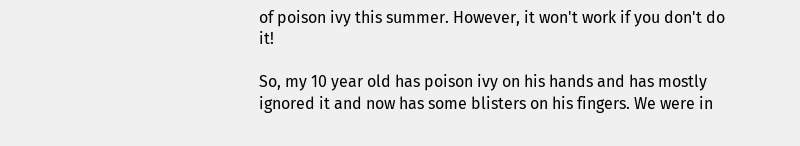of poison ivy this summer. However, it won't work if you don't do it!

So, my 10 year old has poison ivy on his hands and has mostly ignored it and now has some blisters on his fingers. We were in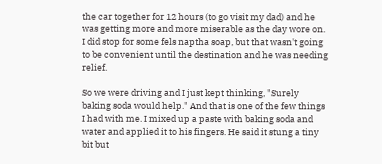the car together for 12 hours (to go visit my dad) and he was getting more and more miserable as the day wore on. I did stop for some fels naptha soap, but that wasn't going to be convenient until the destination and he was needing relief.

So we were driving and I just kept thinking, "Surely baking soda would help." And that is one of the few things I had with me. I mixed up a paste with baking soda and water and applied it to his fingers. He said it stung a tiny bit but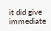it did give immediate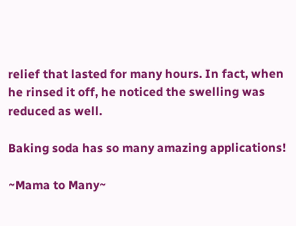relief that lasted for many hours. In fact, when he rinsed it off, he noticed the swelling was reduced as well.

Baking soda has so many amazing applications!

~Mama to Many~